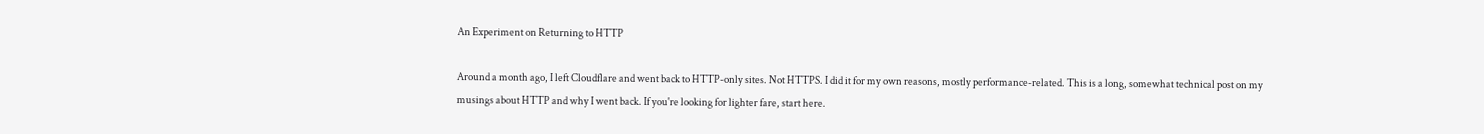An Experiment on Returning to HTTP

Around a month ago, I left Cloudflare and went back to HTTP-only sites. Not HTTPS. I did it for my own reasons, mostly performance-related. This is a long, somewhat technical post on my musings about HTTP and why I went back. If you're looking for lighter fare, start here.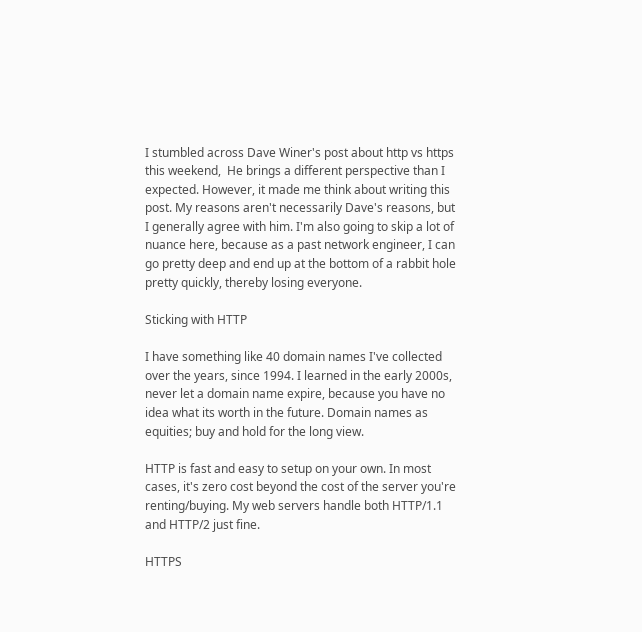I stumbled across Dave Winer's post about http vs https this weekend,  He brings a different perspective than I expected. However, it made me think about writing this post. My reasons aren't necessarily Dave's reasons, but I generally agree with him. I'm also going to skip a lot of nuance here, because as a past network engineer, I can go pretty deep and end up at the bottom of a rabbit hole pretty quickly, thereby losing everyone.

Sticking with HTTP

I have something like 40 domain names I've collected over the years, since 1994. I learned in the early 2000s, never let a domain name expire, because you have no idea what its worth in the future. Domain names as equities; buy and hold for the long view.

HTTP is fast and easy to setup on your own. In most cases, it's zero cost beyond the cost of the server you're renting/buying. My web servers handle both HTTP/1.1 and HTTP/2 just fine.

HTTPS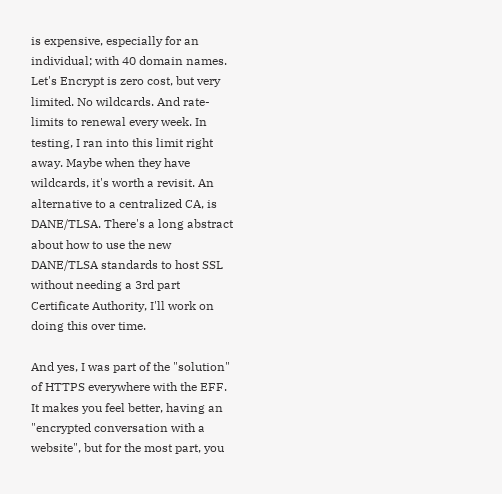is expensive, especially for an individual; with 40 domain names. Let's Encrypt is zero cost, but very limited. No wildcards. And rate-limits to renewal every week. In testing, I ran into this limit right away. Maybe when they have wildcards, it's worth a revisit. An alternative to a centralized CA, is DANE/TLSA. There's a long abstract about how to use the new DANE/TLSA standards to host SSL without needing a 3rd part Certificate Authority, I'll work on doing this over time.

And yes, I was part of the "solution" of HTTPS everywhere with the EFF. It makes you feel better, having an "encrypted conversation with a website", but for the most part, you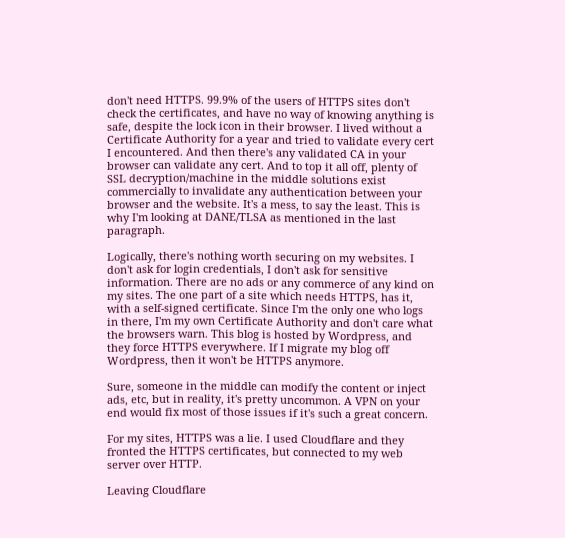don't need HTTPS. 99.9% of the users of HTTPS sites don't check the certificates, and have no way of knowing anything is safe, despite the lock icon in their browser. I lived without a Certificate Authority for a year and tried to validate every cert I encountered. And then there's any validated CA in your browser can validate any cert. And to top it all off, plenty of SSL decryption/machine in the middle solutions exist commercially to invalidate any authentication between your browser and the website. It's a mess, to say the least. This is why I'm looking at DANE/TLSA as mentioned in the last paragraph.

Logically, there's nothing worth securing on my websites. I don't ask for login credentials, I don't ask for sensitive information. There are no ads or any commerce of any kind on my sites. The one part of a site which needs HTTPS, has it, with a self-signed certificate. Since I'm the only one who logs in there, I'm my own Certificate Authority and don't care what the browsers warn. This blog is hosted by Wordpress, and they force HTTPS everywhere. If I migrate my blog off Wordpress, then it won't be HTTPS anymore.

Sure, someone in the middle can modify the content or inject ads, etc, but in reality, it's pretty uncommon. A VPN on your end would fix most of those issues if it's such a great concern.

For my sites, HTTPS was a lie. I used Cloudflare and they fronted the HTTPS certificates, but connected to my web server over HTTP.

Leaving Cloudflare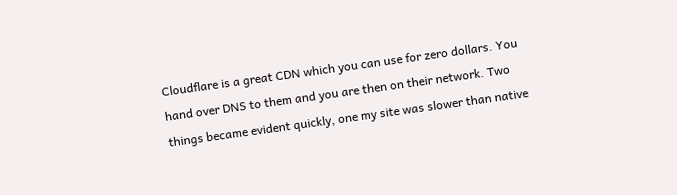Cloudflare is a great CDN which you can use for zero dollars. You hand over DNS to them and you are then on their network. Two things became evident quickly, one my site was slower than native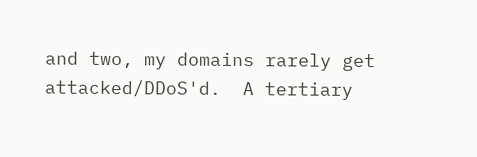and two, my domains rarely get attacked/DDoS'd.  A tertiary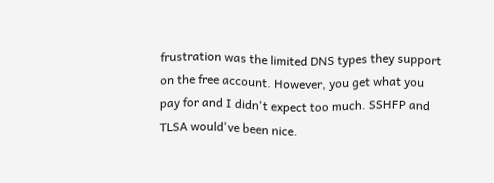frustration was the limited DNS types they support on the free account. However, you get what you pay for and I didn't expect too much. SSHFP and TLSA would've been nice.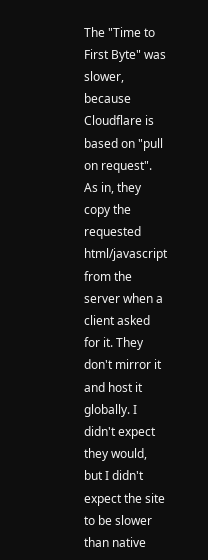The "Time to First Byte" was slower, because Cloudflare is based on "pull on request". As in, they copy the requested html/javascript from the server when a client asked for it. They don't mirror it and host it globally. I didn't expect they would, but I didn't expect the site to be slower than native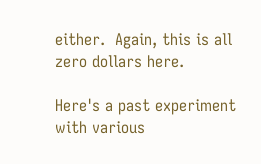either.  Again, this is all zero dollars here.

Here's a past experiment with various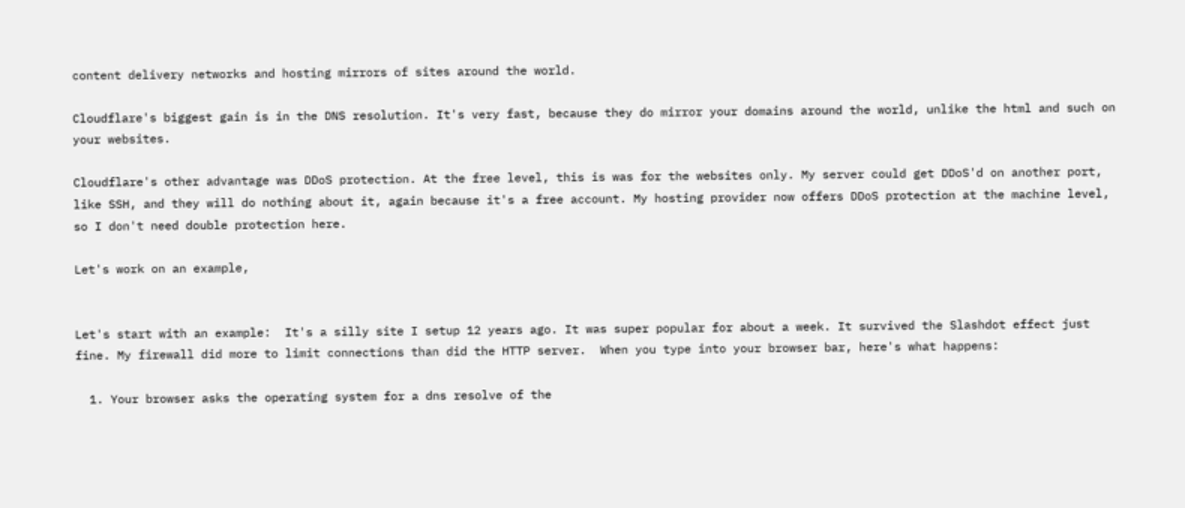content delivery networks and hosting mirrors of sites around the world.

Cloudflare's biggest gain is in the DNS resolution. It's very fast, because they do mirror your domains around the world, unlike the html and such on your websites.

Cloudflare's other advantage was DDoS protection. At the free level, this is was for the websites only. My server could get DDoS'd on another port, like SSH, and they will do nothing about it, again because it's a free account. My hosting provider now offers DDoS protection at the machine level, so I don't need double protection here.

Let's work on an example,


Let's start with an example:  It's a silly site I setup 12 years ago. It was super popular for about a week. It survived the Slashdot effect just fine. My firewall did more to limit connections than did the HTTP server.  When you type into your browser bar, here's what happens:

  1. Your browser asks the operating system for a dns resolve of the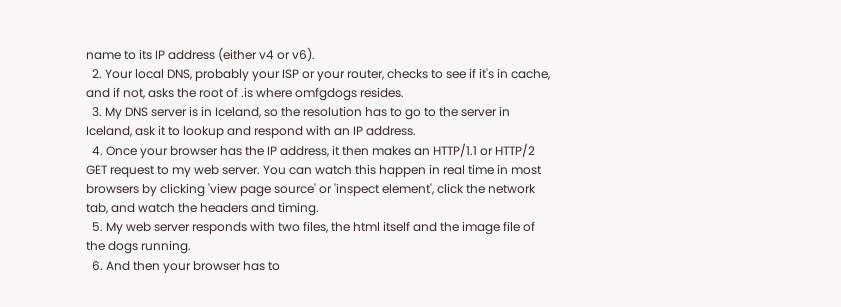name to its IP address (either v4 or v6).
  2. Your local DNS, probably your ISP or your router, checks to see if it's in cache, and if not, asks the root of .is where omfgdogs resides.
  3. My DNS server is in Iceland, so the resolution has to go to the server in Iceland, ask it to lookup and respond with an IP address.
  4. Once your browser has the IP address, it then makes an HTTP/1.1 or HTTP/2 GET request to my web server. You can watch this happen in real time in most browsers by clicking 'view page source' or 'inspect element', click the network tab, and watch the headers and timing.
  5. My web server responds with two files, the html itself and the image file of the dogs running.
  6. And then your browser has to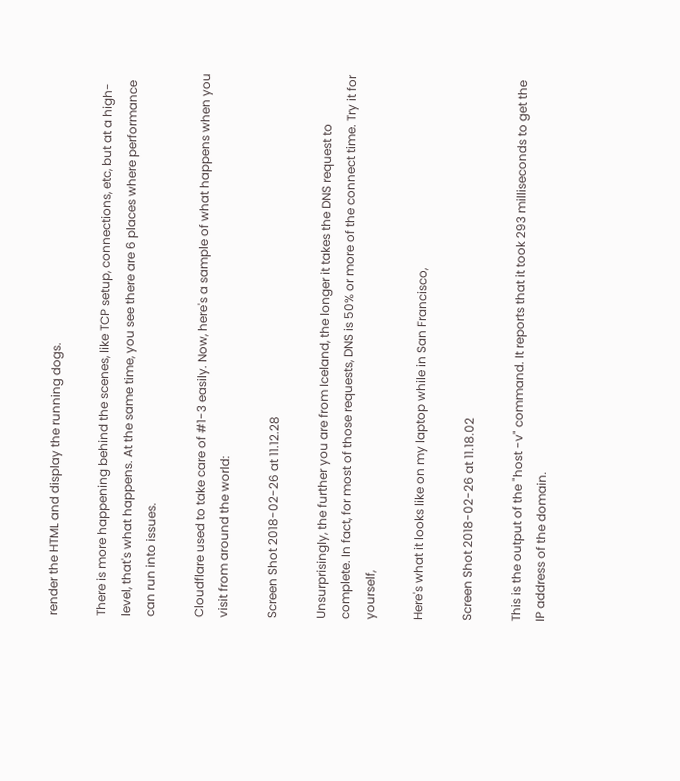render the HTML and display the running dogs.

There is more happening behind the scenes, like TCP setup, connections, etc, but at a high-level, that's what happens. At the same time, you see there are 6 places where performance can run into issues.

Cloudflare used to take care of #1-3 easily. Now, here's a sample of what happens when you visit from around the world:

Screen Shot 2018-02-26 at 11.12.28

Unsurprisingly, the further you are from Iceland, the longer it takes the DNS request to complete. In fact, for most of those requests, DNS is 50% or more of the connect time. Try it for yourself,

Here's what it looks like on my laptop while in San Francisco,

Screen Shot 2018-02-26 at 11.18.02

This is the output of the "host -v" command. It reports that it took 293 milliseconds to get the IP address of the domain.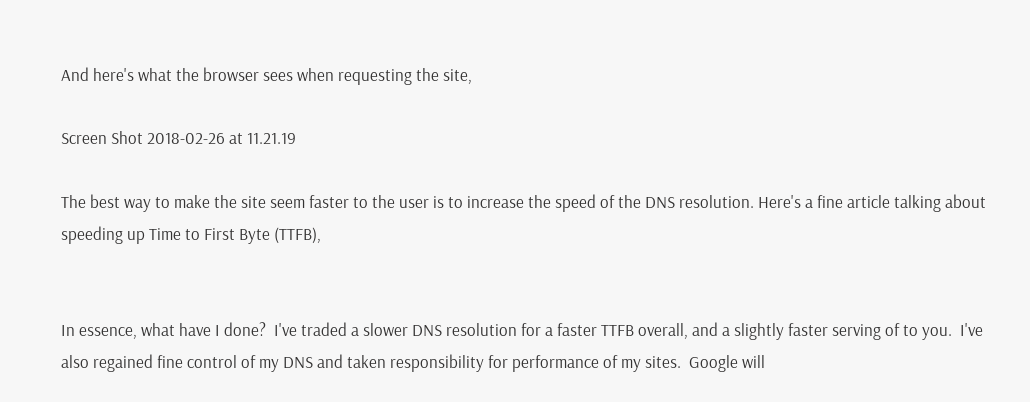And here's what the browser sees when requesting the site,

Screen Shot 2018-02-26 at 11.21.19

The best way to make the site seem faster to the user is to increase the speed of the DNS resolution. Here's a fine article talking about speeding up Time to First Byte (TTFB),


In essence, what have I done?  I've traded a slower DNS resolution for a faster TTFB overall, and a slightly faster serving of to you.  I've also regained fine control of my DNS and taken responsibility for performance of my sites.  Google will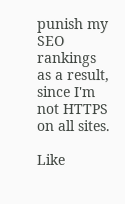punish my SEO rankings as a result, since I'm not HTTPS on all sites.

Like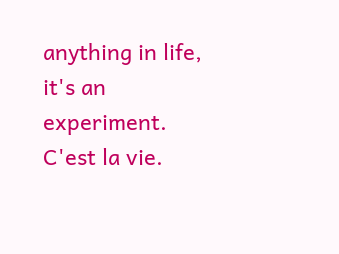anything in life, it's an experiment. C'est la vie.